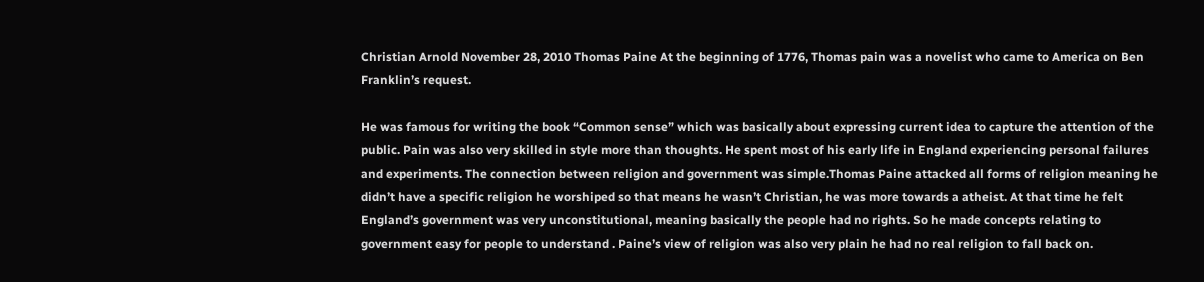Christian Arnold November 28, 2010 Thomas Paine At the beginning of 1776, Thomas pain was a novelist who came to America on Ben Franklin’s request.

He was famous for writing the book “Common sense” which was basically about expressing current idea to capture the attention of the public. Pain was also very skilled in style more than thoughts. He spent most of his early life in England experiencing personal failures and experiments. The connection between religion and government was simple.Thomas Paine attacked all forms of religion meaning he didn’t have a specific religion he worshiped so that means he wasn’t Christian, he was more towards a atheist. At that time he felt England’s government was very unconstitutional, meaning basically the people had no rights. So he made concepts relating to government easy for people to understand . Paine’s view of religion was also very plain he had no real religion to fall back on.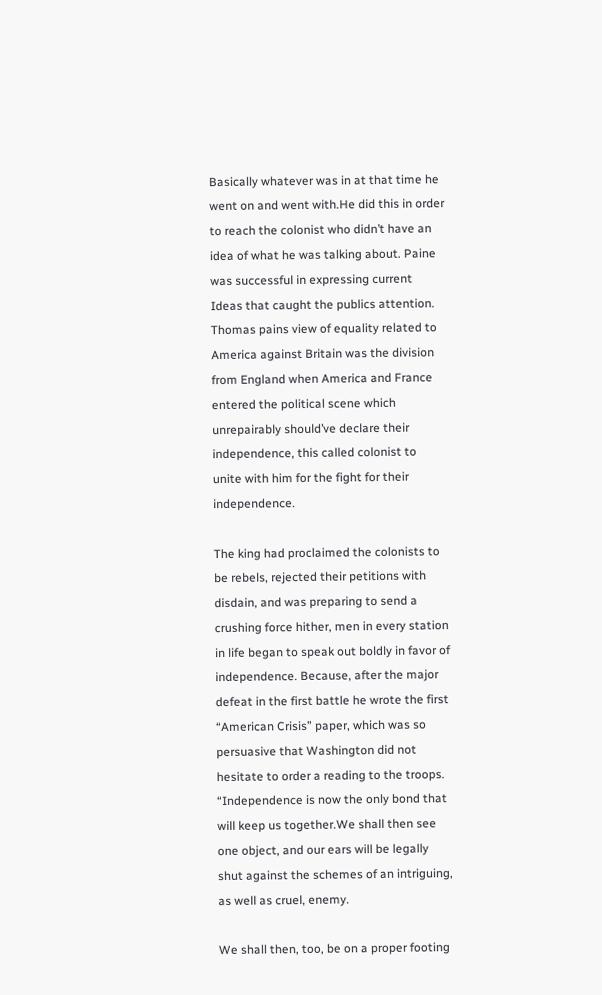Basically whatever was in at that time he went on and went with.He did this in order to reach the colonist who didn’t have an idea of what he was talking about. Paine was successful in expressing current Ideas that caught the publics attention. Thomas pains view of equality related to America against Britain was the division from England when America and France entered the political scene which unrepairably should’ve declare their independence, this called colonist to unite with him for the fight for their independence.

The king had proclaimed the colonists to be rebels, rejected their petitions with disdain, and was preparing to send a crushing force hither, men in every station in life began to speak out boldly in favor of independence. Because, after the major defeat in the first battle he wrote the first “American Crisis” paper, which was so persuasive that Washington did not hesitate to order a reading to the troops. “Independence is now the only bond that will keep us together.We shall then see one object, and our ears will be legally shut against the schemes of an intriguing, as well as cruel, enemy.

We shall then, too, be on a proper footing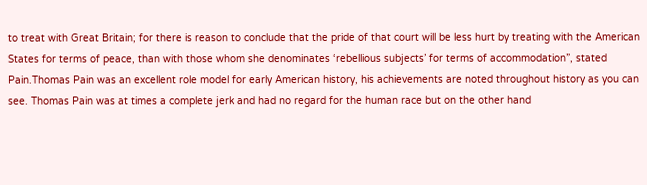to treat with Great Britain; for there is reason to conclude that the pride of that court will be less hurt by treating with the American States for terms of peace, than with those whom she denominates ‘rebellious subjects’ for terms of accommodation”, stated Pain.Thomas Pain was an excellent role model for early American history, his achievements are noted throughout history as you can see. Thomas Pain was at times a complete jerk and had no regard for the human race but on the other hand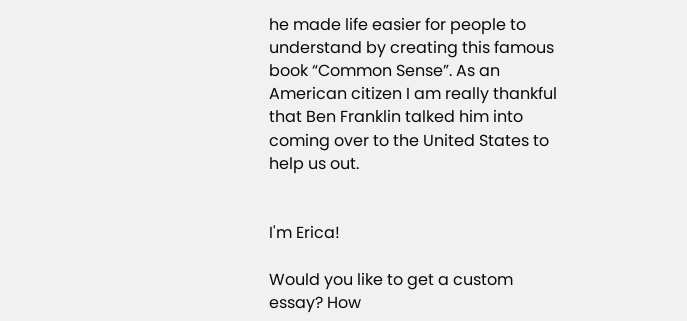he made life easier for people to understand by creating this famous book “Common Sense”. As an American citizen I am really thankful that Ben Franklin talked him into coming over to the United States to help us out.


I'm Erica!

Would you like to get a custom essay? How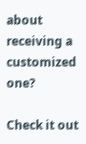about receiving a customized one?

Check it out